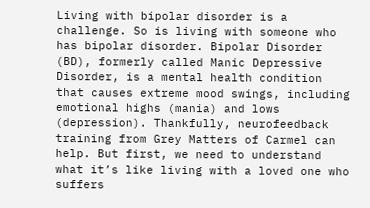Living with bipolar disorder is a challenge. So is living with someone who has bipolar disorder. Bipolar Disorder (BD), formerly called Manic Depressive Disorder, is a mental health condition that causes extreme mood swings, including emotional highs (mania) and lows (depression). Thankfully, neurofeedback training from Grey Matters of Carmel can help. But first, we need to understand what it’s like living with a loved one who suffers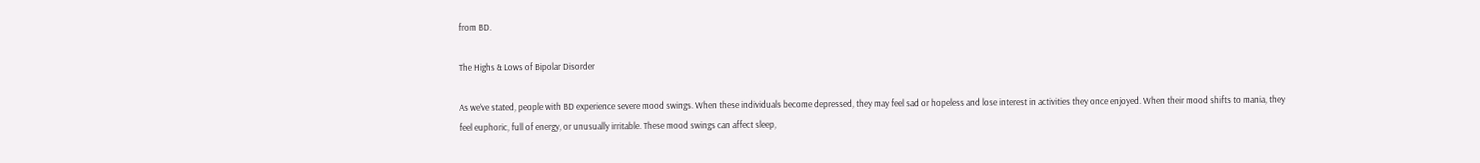from BD.

The Highs & Lows of Bipolar Disorder

As we’ve stated, people with BD experience severe mood swings. When these individuals become depressed, they may feel sad or hopeless and lose interest in activities they once enjoyed. When their mood shifts to mania, they feel euphoric, full of energy, or unusually irritable. These mood swings can affect sleep,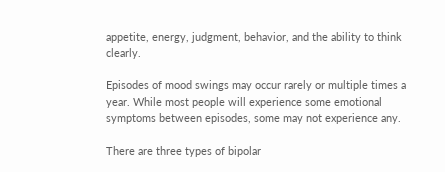appetite, energy, judgment, behavior, and the ability to think clearly.

Episodes of mood swings may occur rarely or multiple times a year. While most people will experience some emotional symptoms between episodes, some may not experience any.

There are three types of bipolar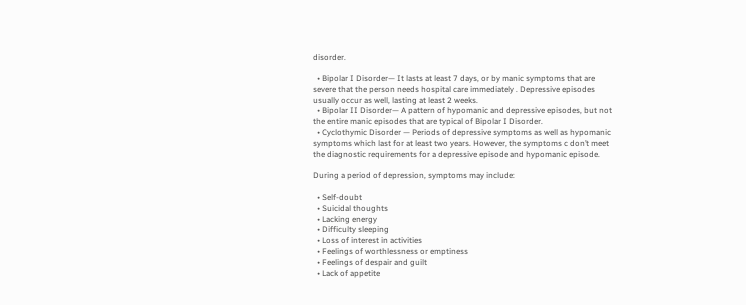disorder.

  • Bipolar I Disorder— It lasts at least 7 days, or by manic symptoms that are severe that the person needs hospital care immediately . Depressive episodes usually occur as well, lasting at least 2 weeks.
  • Bipolar II Disorder— A pattern of hypomanic and depressive episodes, but not the entire manic episodes that are typical of Bipolar I Disorder.
  • Cyclothymic Disorder — Periods of depressive symptoms as well as hypomanic symptoms which last for at least two years. However, the symptoms c don’t meet the diagnostic requirements for a depressive episode and hypomanic episode.

During a period of depression, symptoms may include:

  • Self-doubt
  • Suicidal thoughts
  • Lacking energy
  • Difficulty sleeping
  • Loss of interest in activities
  • Feelings of worthlessness or emptiness
  • Feelings of despair and guilt
  • Lack of appetite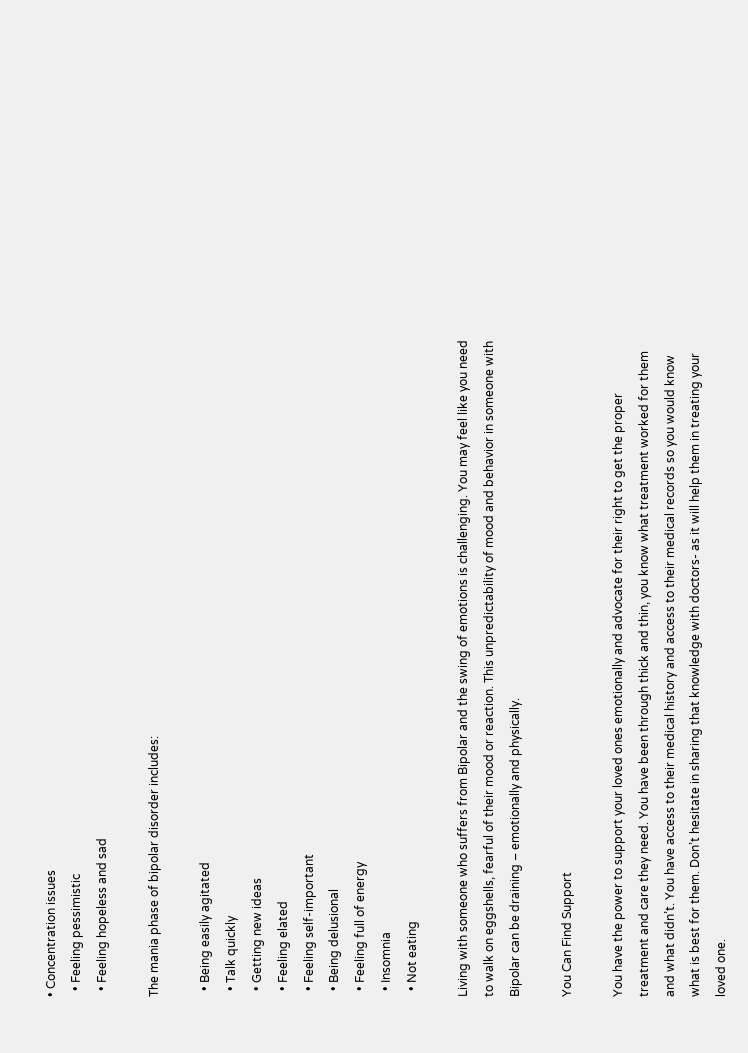• Concentration issues
  • Feeling pessimistic
  • Feeling hopeless and sad

The mania phase of bipolar disorder includes:

  • Being easily agitated
  • Talk quickly
  • Getting new ideas
  • Feeling elated
  • Feeling self-important
  • Being delusional
  • Feeling full of energy
  • Insomnia
  • Not eating

Living with someone who suffers from Bipolar and the swing of emotions is challenging. You may feel like you need to walk on eggshells, fearful of their mood or reaction. This unpredictability of mood and behavior in someone with Bipolar can be draining – emotionally and physically.

You Can Find Support

You have the power to support your loved ones emotionally and advocate for their right to get the proper treatment and care they need. You have been through thick and thin, you know what treatment worked for them and what didn’t. You have access to their medical history and access to their medical records so you would know what is best for them. Don’t hesitate in sharing that knowledge with doctors- as it will help them in treating your loved one.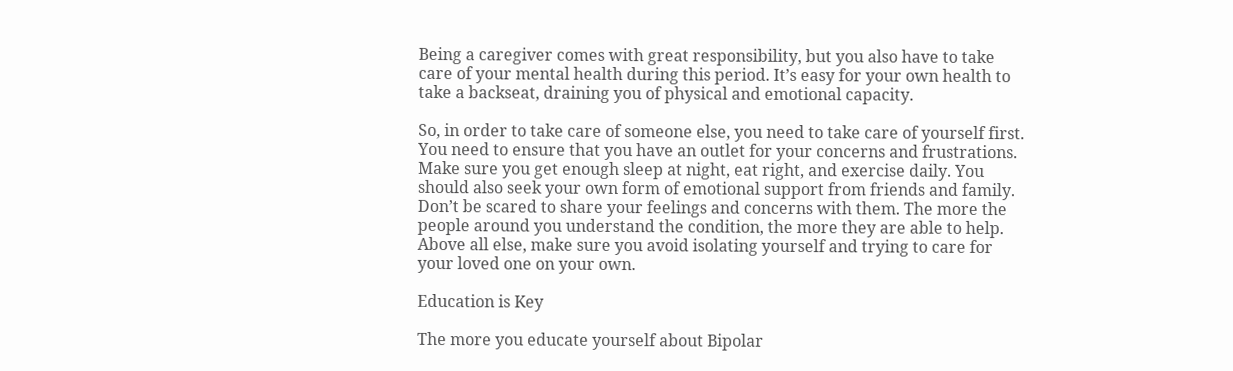Being a caregiver comes with great responsibility, but you also have to take care of your mental health during this period. It’s easy for your own health to take a backseat, draining you of physical and emotional capacity.

So, in order to take care of someone else, you need to take care of yourself first. You need to ensure that you have an outlet for your concerns and frustrations. Make sure you get enough sleep at night, eat right, and exercise daily. You should also seek your own form of emotional support from friends and family. Don’t be scared to share your feelings and concerns with them. The more the people around you understand the condition, the more they are able to help. Above all else, make sure you avoid isolating yourself and trying to care for your loved one on your own.

Education is Key

The more you educate yourself about Bipolar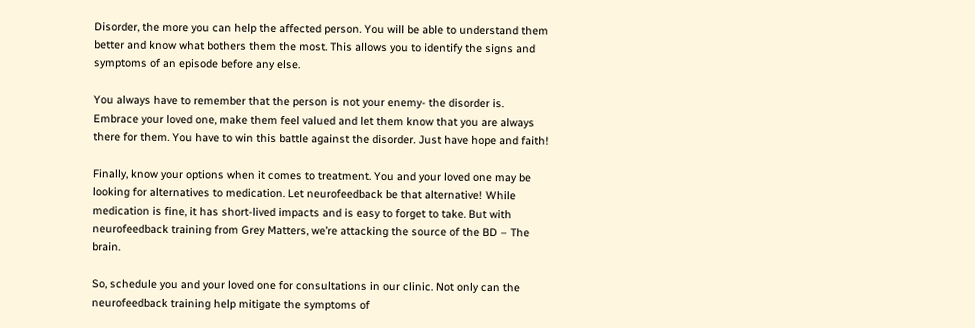Disorder, the more you can help the affected person. You will be able to understand them better and know what bothers them the most. This allows you to identify the signs and symptoms of an episode before any else.

You always have to remember that the person is not your enemy- the disorder is. Embrace your loved one, make them feel valued and let them know that you are always there for them. You have to win this battle against the disorder. Just have hope and faith!

Finally, know your options when it comes to treatment. You and your loved one may be looking for alternatives to medication. Let neurofeedback be that alternative! While medication is fine, it has short-lived impacts and is easy to forget to take. But with neurofeedback training from Grey Matters, we’re attacking the source of the BD – The brain.

So, schedule you and your loved one for consultations in our clinic. Not only can the neurofeedback training help mitigate the symptoms of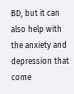BD, but it can also help with the anxiety and depression that come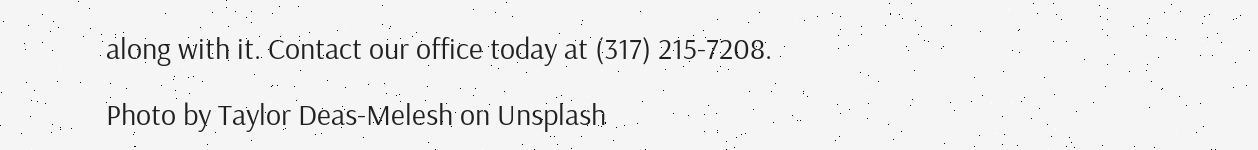along with it. Contact our office today at (317) 215-7208.

Photo by Taylor Deas-Melesh on Unsplash